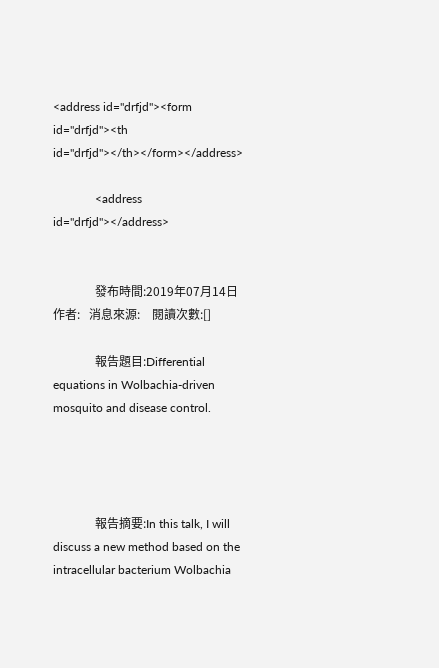<address id="drfjd"><form id="drfjd"><th id="drfjd"></th></form></address>

              <address id="drfjd"></address>


              發布時間:2019年07月14日 作者:   消息來源:    閱讀次數:[]

              報告題目:Differential equations in Wolbachia-driven mosquito and disease control.




              報告摘要:In this talk, I will discuss a new method based on the intracellular bacterium Wolbachia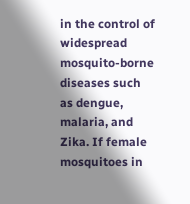in the control of widespread mosquito-borne diseases such as dengue, malaria, and Zika. If female mosquitoes in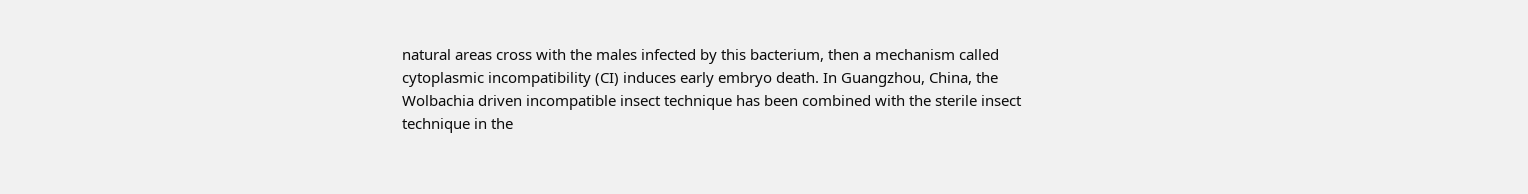natural areas cross with the males infected by this bacterium, then a mechanism called cytoplasmic incompatibility (CI) induces early embryo death. In Guangzhou, China, the Wolbachia driven incompatible insect technique has been combined with the sterile insect technique in the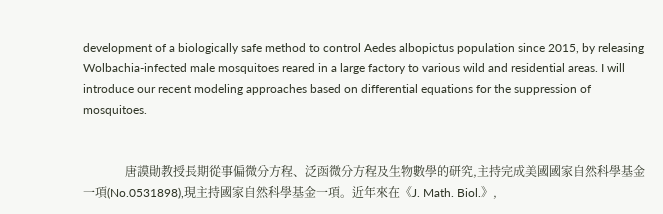development of a biologically safe method to control Aedes albopictus population since 2015, by releasing Wolbachia-infected male mosquitoes reared in a large factory to various wild and residential areas. I will introduce our recent modeling approaches based on differential equations for the suppression of mosquitoes.


              唐謨勛教授長期從事偏微分方程、泛函微分方程及生物數學的研究,主持完成美國國家自然科學基金一項(No.0531898),現主持國家自然科學基金一項。近年來在《J. Math. Biol.》,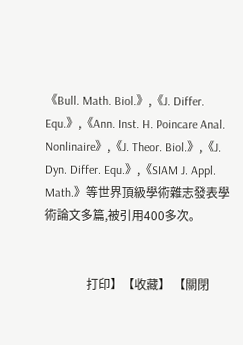《Bull. Math. Biol.》,《J. Differ. Equ.》,《Ann. Inst. H. Poincare Anal. Nonlinaire》,《J. Theor. Biol.》,《J. Dyn. Differ. Equ.》,《SIAM J. Appl. Math.》等世界頂級學術雜志發表學術論文多篇,被引用400多次。


              打印】【收藏】 【關閉